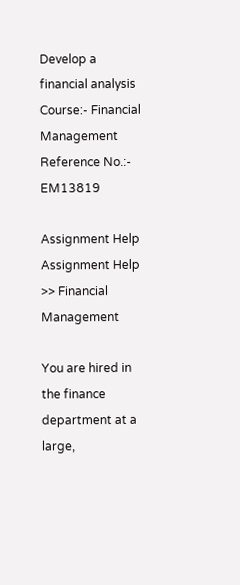Develop a financial analysis
Course:- Financial Management
Reference No.:- EM13819

Assignment Help
Assignment Help >> Financial Management

You are hired in the finance department at a large,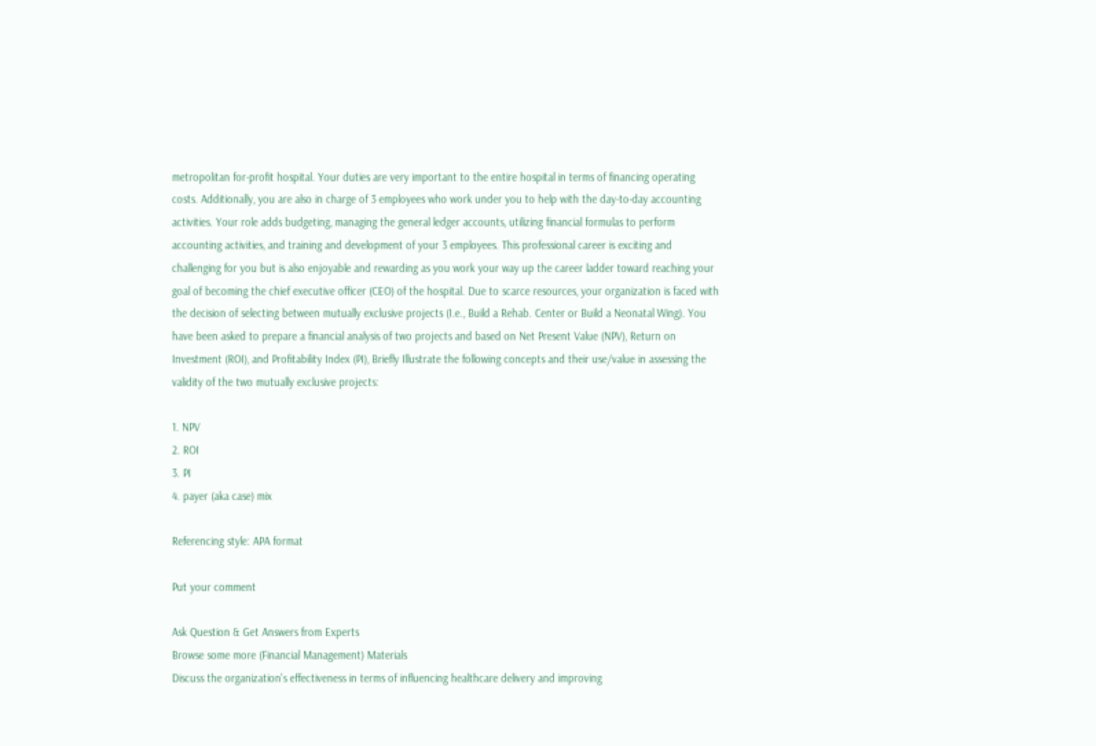metropolitan for-profit hospital. Your duties are very important to the entire hospital in terms of financing operating costs. Additionally, you are also in charge of 3 employees who work under you to help with the day-to-day accounting activities. Your role adds budgeting, managing the general ledger accounts, utilizing financial formulas to perform accounting activities, and training and development of your 3 employees. This professional career is exciting and challenging for you but is also enjoyable and rewarding as you work your way up the career ladder toward reaching your goal of becoming the chief executive officer (CEO) of the hospital. Due to scarce resources, your organization is faced with the decision of selecting between mutually exclusive projects (I.e., Build a Rehab. Center or Build a Neonatal Wing). You have been asked to prepare a financial analysis of two projects and based on Net Present Value (NPV), Return on Investment (ROI), and Profitability Index (PI), Briefly Illustrate the following concepts and their use/value in assessing the validity of the two mutually exclusive projects:

1. NPV
2. ROI
3. PI
4. payer (aka case) mix

Referencing style: APA format

Put your comment

Ask Question & Get Answers from Experts
Browse some more (Financial Management) Materials
Discuss the organization's effectiveness in terms of influencing healthcare delivery and improving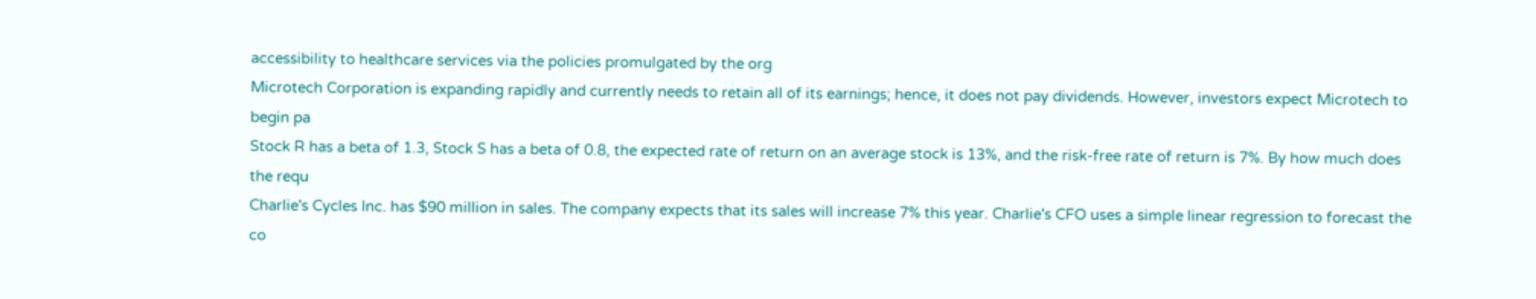accessibility to healthcare services via the policies promulgated by the org
Microtech Corporation is expanding rapidly and currently needs to retain all of its earnings; hence, it does not pay dividends. However, investors expect Microtech to begin pa
Stock R has a beta of 1.3, Stock S has a beta of 0.8, the expected rate of return on an average stock is 13%, and the risk-free rate of return is 7%. By how much does the requ
Charlie's Cycles Inc. has $90 million in sales. The company expects that its sales will increase 7% this year. Charlie's CFO uses a simple linear regression to forecast the co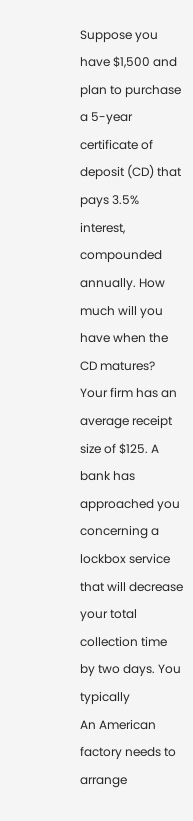Suppose you have $1,500 and plan to purchase a 5-year certificate of deposit (CD) that pays 3.5% interest, compounded annually. How much will you have when the CD matures?
Your firm has an average receipt size of $125. A bank has approached you concerning a lockbox service that will decrease your total collection time by two days. You typically
An American factory needs to arrange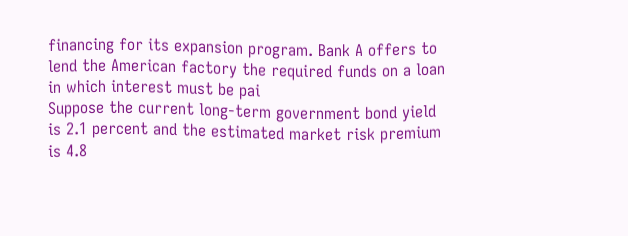financing for its expansion program. Bank A offers to lend the American factory the required funds on a loan in which interest must be pai
Suppose the current long-term government bond yield is 2.1 percent and the estimated market risk premium is 4.8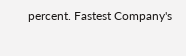percent. Fastest Company's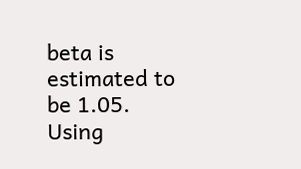beta is estimated to be 1.05. Using